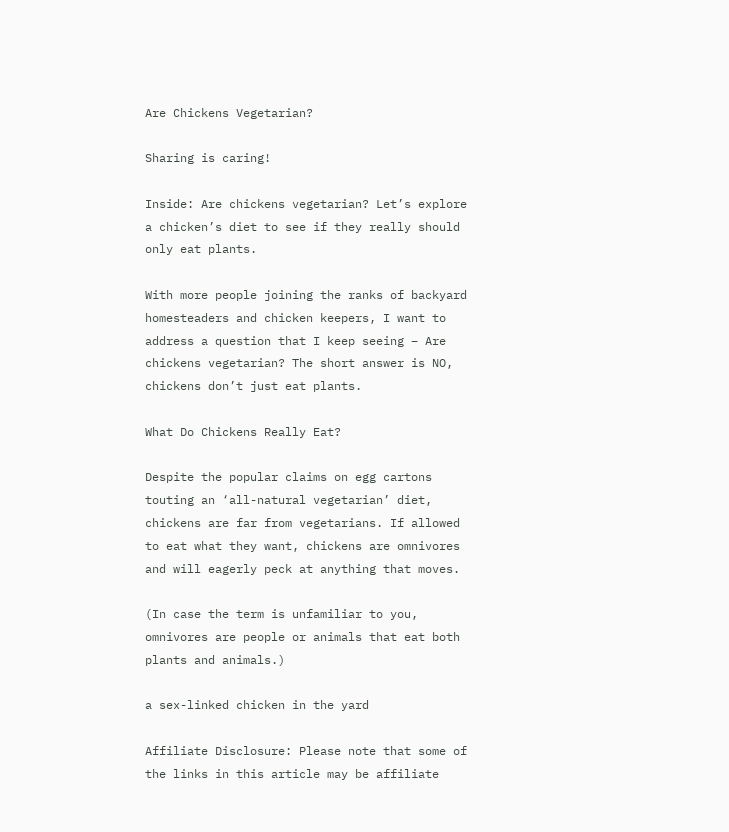Are Chickens Vegetarian?

Sharing is caring!

Inside: Are chickens vegetarian? Let’s explore a chicken’s diet to see if they really should only eat plants.

With more people joining the ranks of backyard homesteaders and chicken keepers, I want to address a question that I keep seeing – Are chickens vegetarian? The short answer is NO, chickens don’t just eat plants.

What Do Chickens Really Eat?

Despite the popular claims on egg cartons touting an ‘all-natural vegetarian’ diet, chickens are far from vegetarians. If allowed to eat what they want, chickens are omnivores and will eagerly peck at anything that moves.

(In case the term is unfamiliar to you, omnivores are people or animals that eat both plants and animals.)

a sex-linked chicken in the yard

Affiliate Disclosure: Please note that some of the links in this article may be affiliate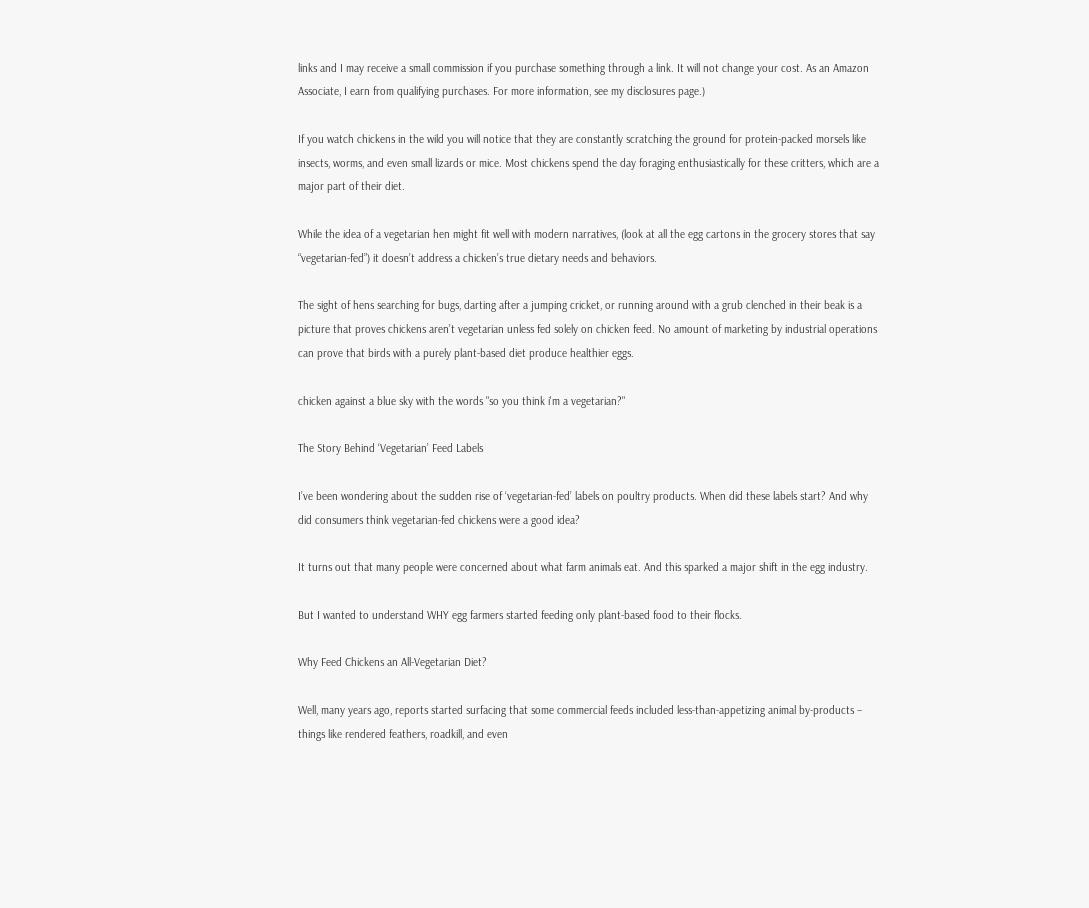links and I may receive a small commission if you purchase something through a link. It will not change your cost. As an Amazon Associate, I earn from qualifying purchases. For more information, see my disclosures page.)

If you watch chickens in the wild you will notice that they are constantly scratching the ground for protein-packed morsels like insects, worms, and even small lizards or mice. Most chickens spend the day foraging enthusiastically for these critters, which are a major part of their diet.

While the idea of a vegetarian hen might fit well with modern narratives, (look at all the egg cartons in the grocery stores that say “vegetarian-fed”) it doesn’t address a chicken’s true dietary needs and behaviors.

The sight of hens searching for bugs, darting after a jumping cricket, or running around with a grub clenched in their beak is a picture that proves chickens aren’t vegetarian unless fed solely on chicken feed. No amount of marketing by industrial operations can prove that birds with a purely plant-based diet produce healthier eggs.

chicken against a blue sky with the words "so you think i'm a vegetarian?"

The Story Behind ‘Vegetarian’ Feed Labels

I’ve been wondering about the sudden rise of ‘vegetarian-fed’ labels on poultry products. When did these labels start? And why did consumers think vegetarian-fed chickens were a good idea?

It turns out that many people were concerned about what farm animals eat. And this sparked a major shift in the egg industry.

But I wanted to understand WHY egg farmers started feeding only plant-based food to their flocks.

Why Feed Chickens an All-Vegetarian Diet?

Well, many years ago, reports started surfacing that some commercial feeds included less-than-appetizing animal by-products – things like rendered feathers, roadkill, and even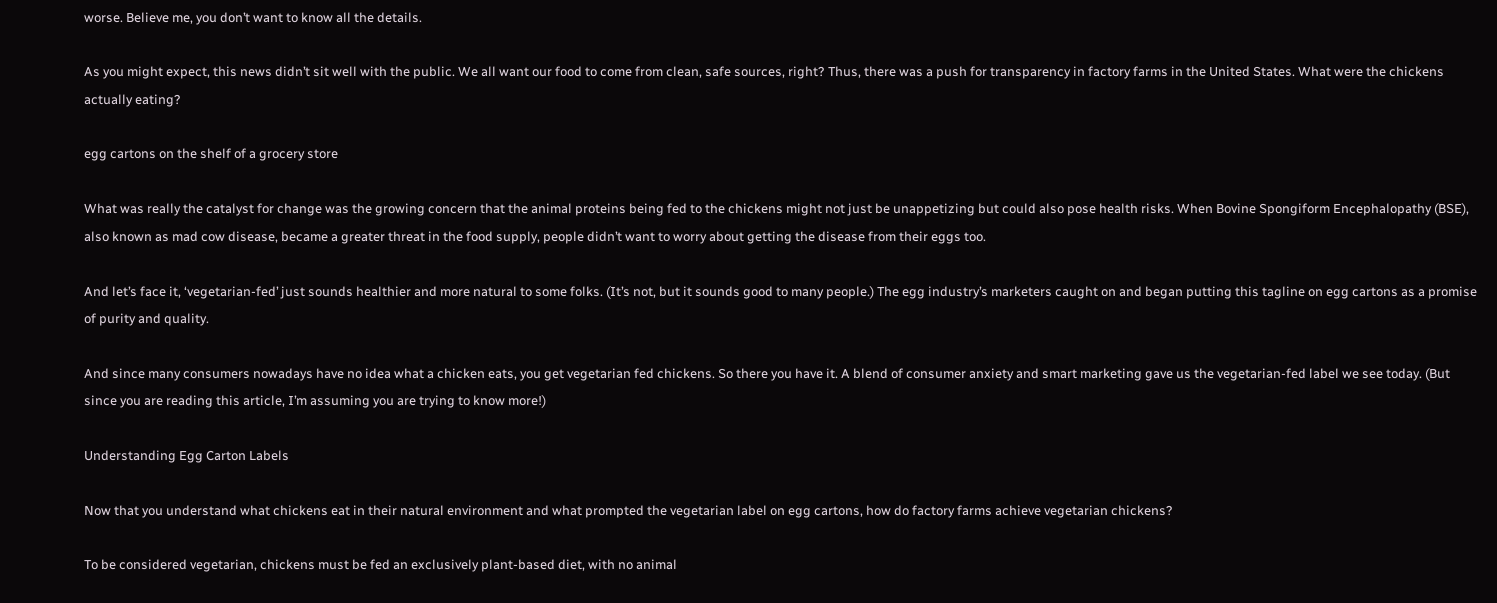worse. Believe me, you don’t want to know all the details.

As you might expect, this news didn’t sit well with the public. We all want our food to come from clean, safe sources, right? Thus, there was a push for transparency in factory farms in the United States. What were the chickens actually eating?

egg cartons on the shelf of a grocery store

What was really the catalyst for change was the growing concern that the animal proteins being fed to the chickens might not just be unappetizing but could also pose health risks. When Bovine Spongiform Encephalopathy (BSE), also known as mad cow disease, became a greater threat in the food supply, people didn’t want to worry about getting the disease from their eggs too.

And let’s face it, ‘vegetarian-fed’ just sounds healthier and more natural to some folks. (It’s not, but it sounds good to many people.) The egg industry’s marketers caught on and began putting this tagline on egg cartons as a promise of purity and quality.

And since many consumers nowadays have no idea what a chicken eats, you get vegetarian fed chickens. So there you have it. A blend of consumer anxiety and smart marketing gave us the vegetarian-fed label we see today. (But since you are reading this article, I’m assuming you are trying to know more!)

Understanding Egg Carton Labels

Now that you understand what chickens eat in their natural environment and what prompted the vegetarian label on egg cartons, how do factory farms achieve vegetarian chickens?

To be considered vegetarian, chickens must be fed an exclusively plant-based diet, with no animal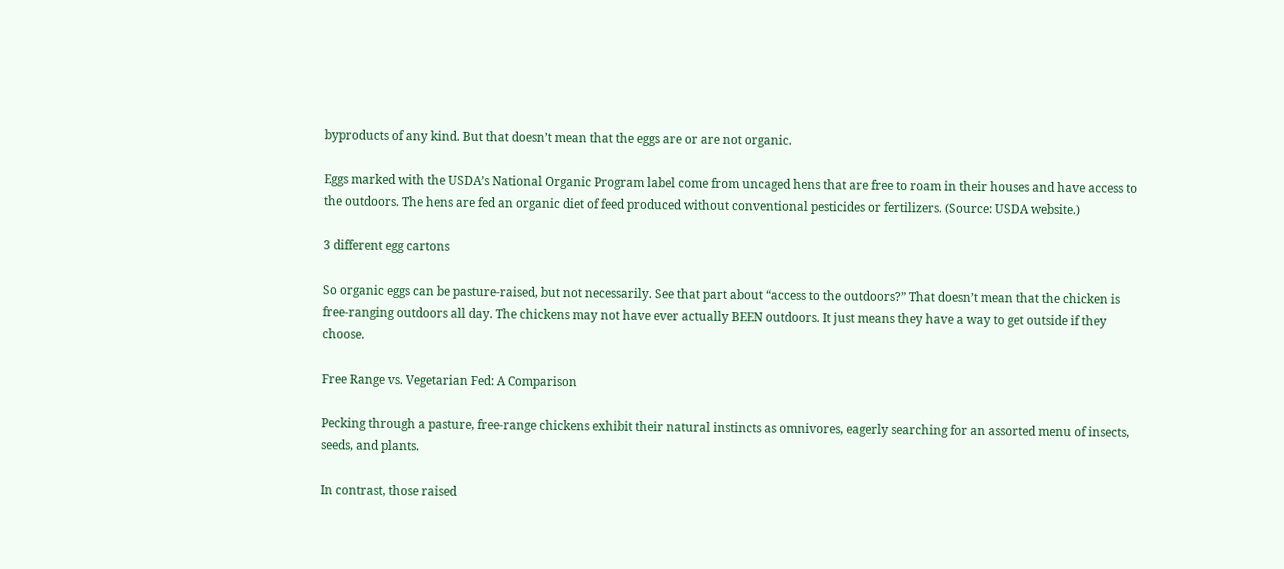byproducts of any kind. But that doesn’t mean that the eggs are or are not organic.

Eggs marked with the USDA’s National Organic Program label come from uncaged hens that are free to roam in their houses and have access to the outdoors. The hens are fed an organic diet of feed produced without conventional pesticides or fertilizers. (Source: USDA website.)

3 different egg cartons

So organic eggs can be pasture-raised, but not necessarily. See that part about “access to the outdoors?” That doesn’t mean that the chicken is free-ranging outdoors all day. The chickens may not have ever actually BEEN outdoors. It just means they have a way to get outside if they choose.

Free Range vs. Vegetarian Fed: A Comparison

Pecking through a pasture, free-range chickens exhibit their natural instincts as omnivores, eagerly searching for an assorted menu of insects, seeds, and plants.

In contrast, those raised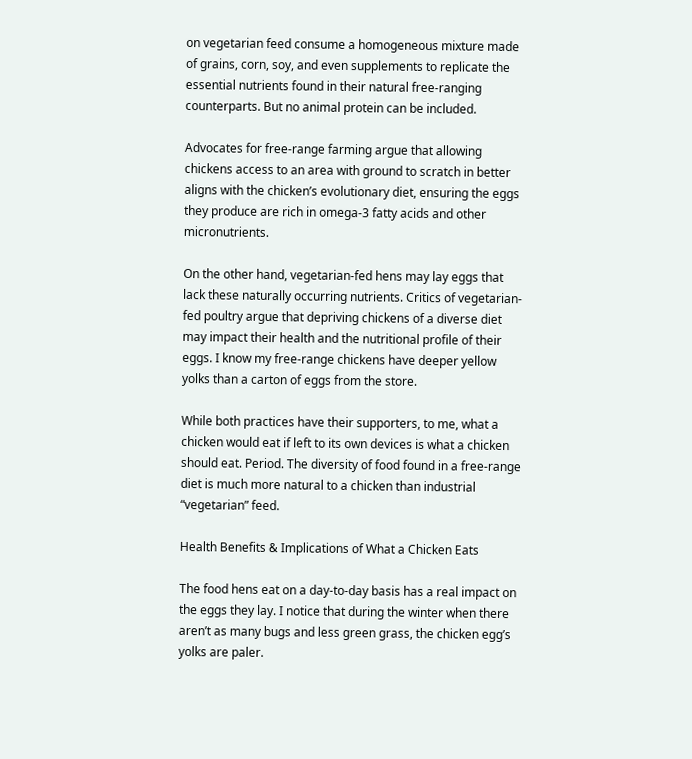on vegetarian feed consume a homogeneous mixture made of grains, corn, soy, and even supplements to replicate the essential nutrients found in their natural free-ranging counterparts. But no animal protein can be included.

Advocates for free-range farming argue that allowing chickens access to an area with ground to scratch in better aligns with the chicken’s evolutionary diet, ensuring the eggs they produce are rich in omega-3 fatty acids and other micronutrients.

On the other hand, vegetarian-fed hens may lay eggs that lack these naturally occurring nutrients. Critics of vegetarian-fed poultry argue that depriving chickens of a diverse diet may impact their health and the nutritional profile of their eggs. I know my free-range chickens have deeper yellow yolks than a carton of eggs from the store.

While both practices have their supporters, to me, what a chicken would eat if left to its own devices is what a chicken should eat. Period. The diversity of food found in a free-range diet is much more natural to a chicken than industrial “vegetarian” feed.

Health Benefits & Implications of What a Chicken Eats

The food hens eat on a day-to-day basis has a real impact on the eggs they lay. I notice that during the winter when there aren’t as many bugs and less green grass, the chicken egg’s yolks are paler.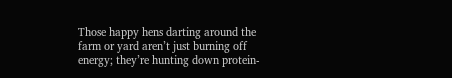Those happy hens darting around the farm or yard aren’t just burning off energy; they’re hunting down protein-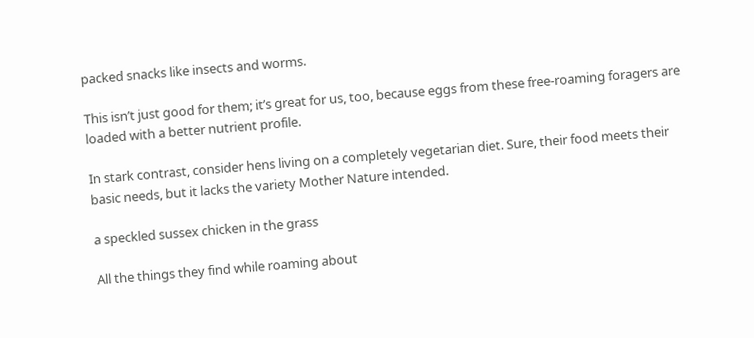packed snacks like insects and worms.

This isn’t just good for them; it’s great for us, too, because eggs from these free-roaming foragers are loaded with a better nutrient profile.

In stark contrast, consider hens living on a completely vegetarian diet. Sure, their food meets their basic needs, but it lacks the variety Mother Nature intended.

a speckled sussex chicken in the grass

All the things they find while roaming about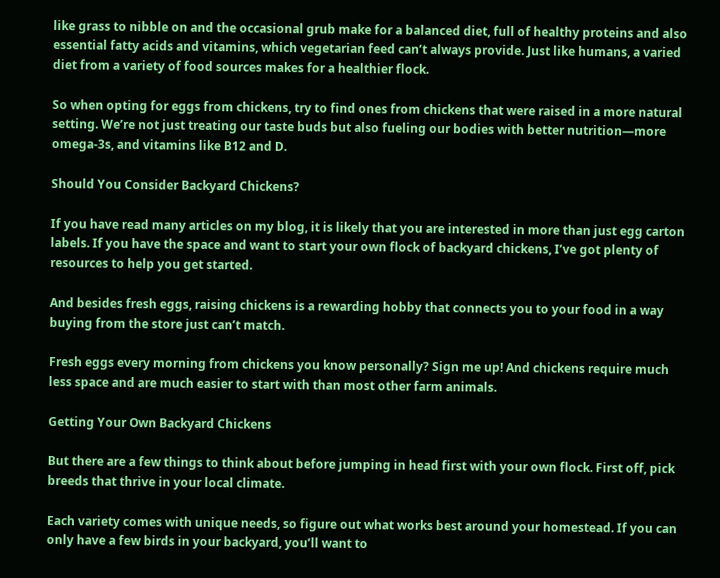like grass to nibble on and the occasional grub make for a balanced diet, full of healthy proteins and also essential fatty acids and vitamins, which vegetarian feed can’t always provide. Just like humans, a varied diet from a variety of food sources makes for a healthier flock.

So when opting for eggs from chickens, try to find ones from chickens that were raised in a more natural setting. We’re not just treating our taste buds but also fueling our bodies with better nutrition—more omega-3s, and vitamins like B12 and D.

Should You Consider Backyard Chickens?

If you have read many articles on my blog, it is likely that you are interested in more than just egg carton labels. If you have the space and want to start your own flock of backyard chickens, I’ve got plenty of resources to help you get started.

And besides fresh eggs, raising chickens is a rewarding hobby that connects you to your food in a way buying from the store just can’t match.

Fresh eggs every morning from chickens you know personally? Sign me up! And chickens require much less space and are much easier to start with than most other farm animals.

Getting Your Own Backyard Chickens

But there are a few things to think about before jumping in head first with your own flock. First off, pick breeds that thrive in your local climate.

Each variety comes with unique needs, so figure out what works best around your homestead. If you can only have a few birds in your backyard, you’ll want to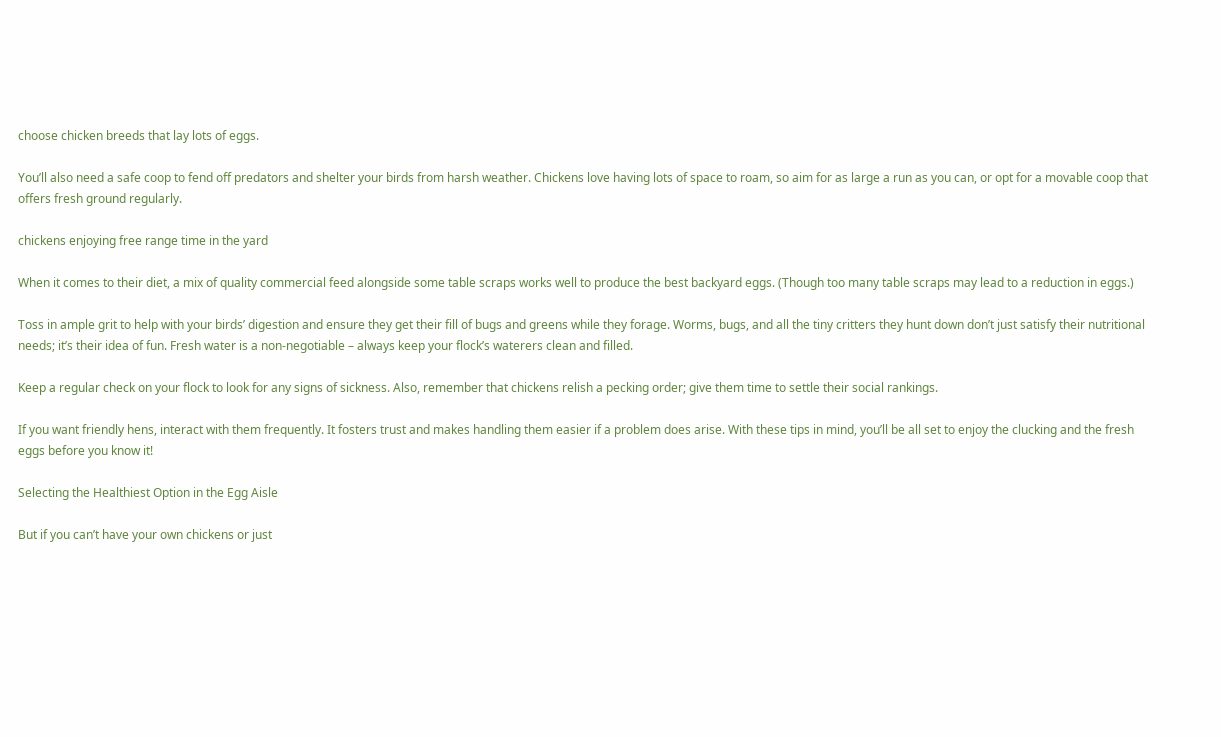choose chicken breeds that lay lots of eggs.

You’ll also need a safe coop to fend off predators and shelter your birds from harsh weather. Chickens love having lots of space to roam, so aim for as large a run as you can, or opt for a movable coop that offers fresh ground regularly.

chickens enjoying free range time in the yard

When it comes to their diet, a mix of quality commercial feed alongside some table scraps works well to produce the best backyard eggs. (Though too many table scraps may lead to a reduction in eggs.)

Toss in ample grit to help with your birds’ digestion and ensure they get their fill of bugs and greens while they forage. Worms, bugs, and all the tiny critters they hunt down don’t just satisfy their nutritional needs; it’s their idea of fun. Fresh water is a non-negotiable – always keep your flock’s waterers clean and filled.

Keep a regular check on your flock to look for any signs of sickness. Also, remember that chickens relish a pecking order; give them time to settle their social rankings.

If you want friendly hens, interact with them frequently. It fosters trust and makes handling them easier if a problem does arise. With these tips in mind, you’ll be all set to enjoy the clucking and the fresh eggs before you know it!

Selecting the Healthiest Option in the Egg Aisle

But if you can’t have your own chickens or just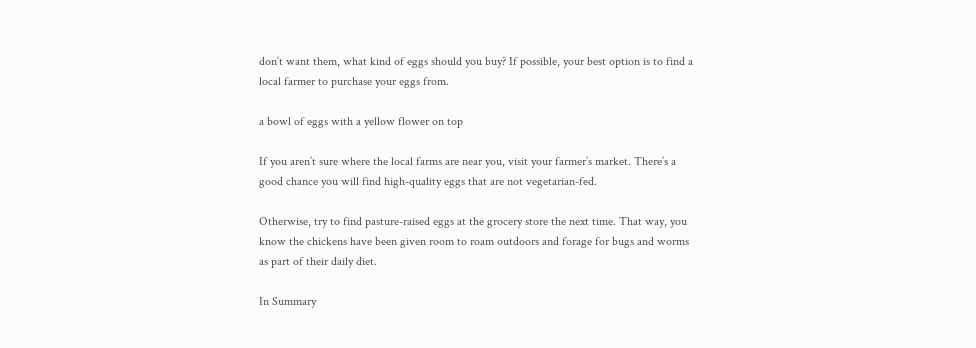don’t want them, what kind of eggs should you buy? If possible, your best option is to find a local farmer to purchase your eggs from.

a bowl of eggs with a yellow flower on top

If you aren’t sure where the local farms are near you, visit your farmer’s market. There’s a good chance you will find high-quality eggs that are not vegetarian-fed.

Otherwise, try to find pasture-raised eggs at the grocery store the next time. That way, you know the chickens have been given room to roam outdoors and forage for bugs and worms as part of their daily diet.

In Summary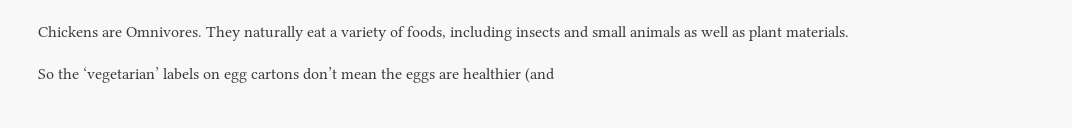Chickens are Omnivores. They naturally eat a variety of foods, including insects and small animals as well as plant materials.

So the ‘vegetarian’ labels on egg cartons don’t mean the eggs are healthier (and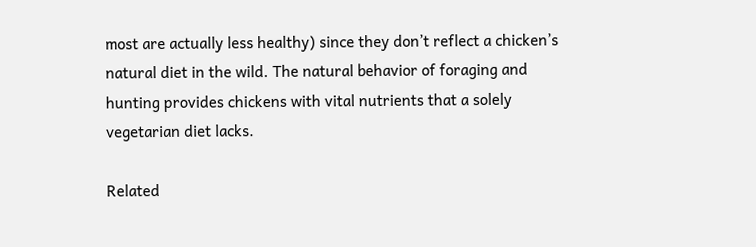most are actually less healthy) since they don’t reflect a chicken’s natural diet in the wild. The natural behavior of foraging and hunting provides chickens with vital nutrients that a solely vegetarian diet lacks.

Related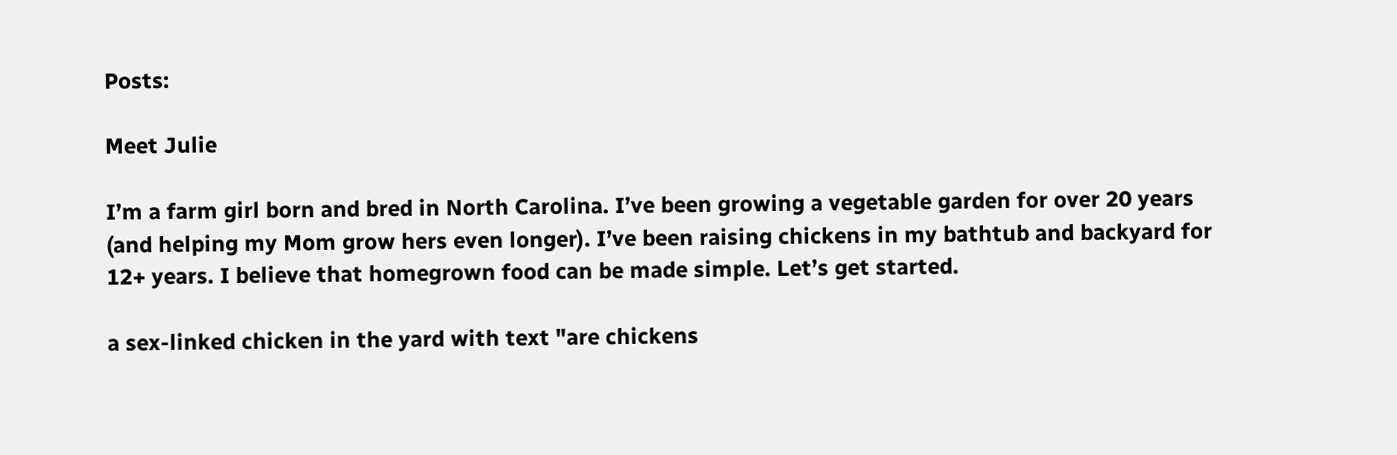Posts:

Meet Julie

I’m a farm girl born and bred in North Carolina. I’ve been growing a vegetable garden for over 20 years (and helping my Mom grow hers even longer). I’ve been raising chickens in my bathtub and backyard for 12+ years. I believe that homegrown food can be made simple. Let’s get started.

a sex-linked chicken in the yard with text "are chickens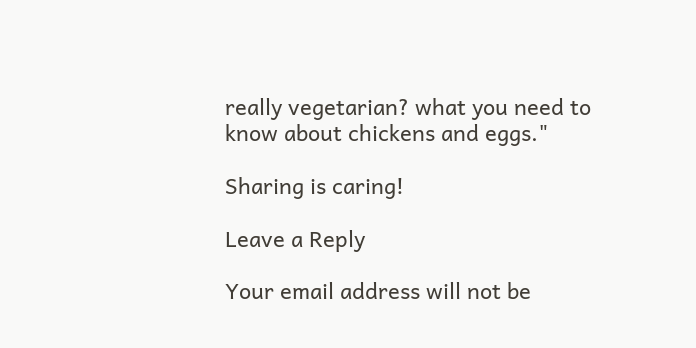really vegetarian? what you need to know about chickens and eggs."

Sharing is caring!

Leave a Reply

Your email address will not be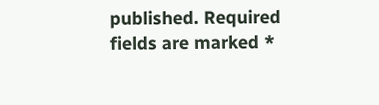published. Required fields are marked *